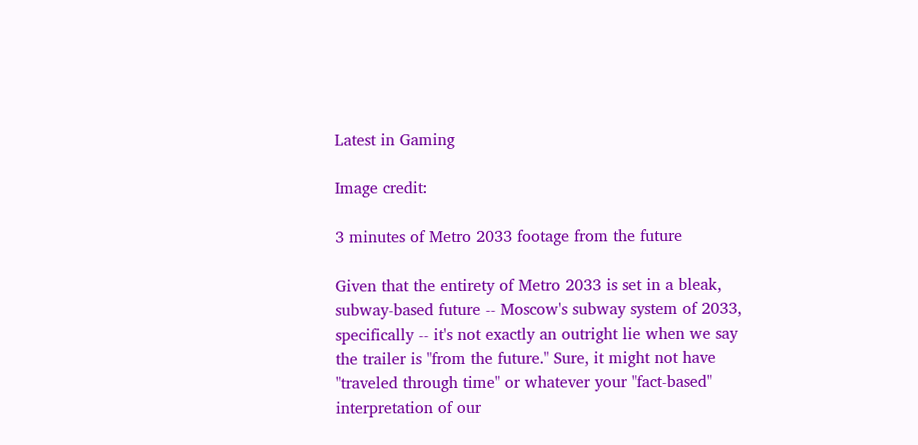Latest in Gaming

Image credit:

3 minutes of Metro 2033 footage from the future

Given that the entirety of Metro 2033 is set in a bleak, subway-based future -- Moscow's subway system of 2033, specifically -- it's not exactly an outright lie when we say the trailer is "from the future." Sure, it might not have "traveled through time" or whatever your "fact-based" interpretation of our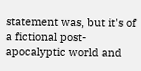statement was, but it's of a fictional post-apocalyptic world and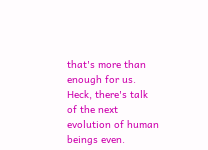that's more than enough for us. Heck, there's talk of the next evolution of human beings even.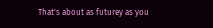That's about as futurey as you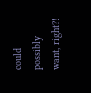could possibly want, right?!